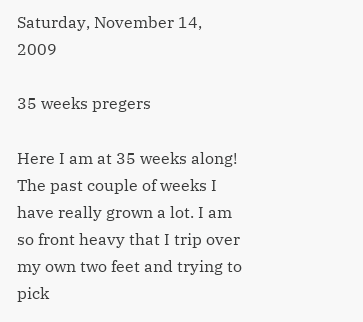Saturday, November 14, 2009

35 weeks pregers

Here I am at 35 weeks along! The past couple of weeks I have really grown a lot. I am so front heavy that I trip over my own two feet and trying to pick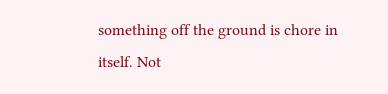something off the ground is chore in itself. Not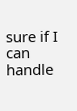sure if I can handle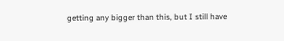getting any bigger than this, but I still have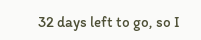32 days left to go, so I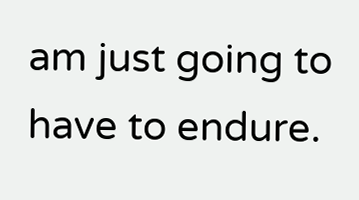am just going to have to endure.